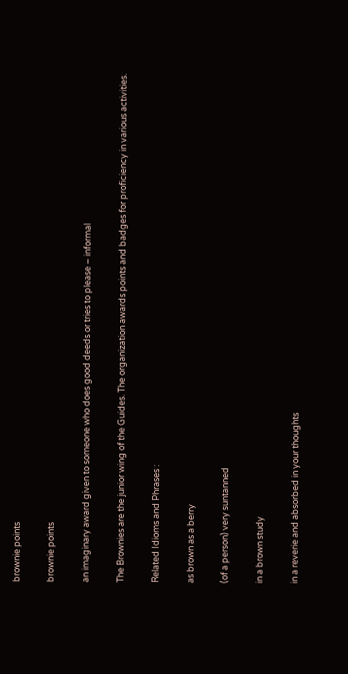brownie points

brownie points

an imaginary award given to someone who does good deeds or tries to please – informal

The Brownies are the junior wing of the Guides. The organization awards points and badges for proficiency in various activities.

Related Idioms and Phrases :

as brown as a berry

(of a person) very suntanned

in a brown study

in a reverie and absorbed in your thoughts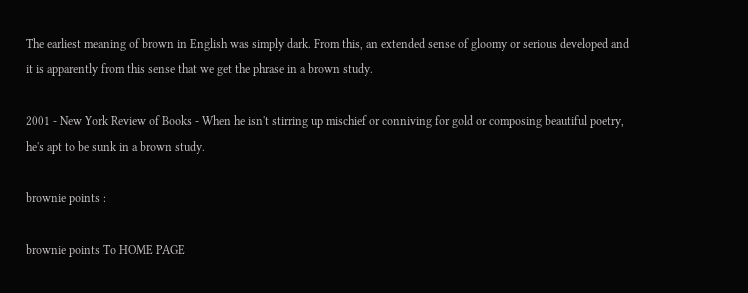The earliest meaning of brown in English was simply dark. From this, an extended sense of gloomy or serious developed and it is apparently from this sense that we get the phrase in a brown study.

2001 - New York Review of Books - When he isn't stirring up mischief or conniving for gold or composing beautiful poetry, he's apt to be sunk in a brown study.

brownie points :

brownie points To HOME PAGE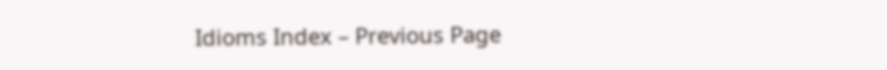Idioms Index – Previous Page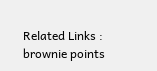Related Links : brownie points